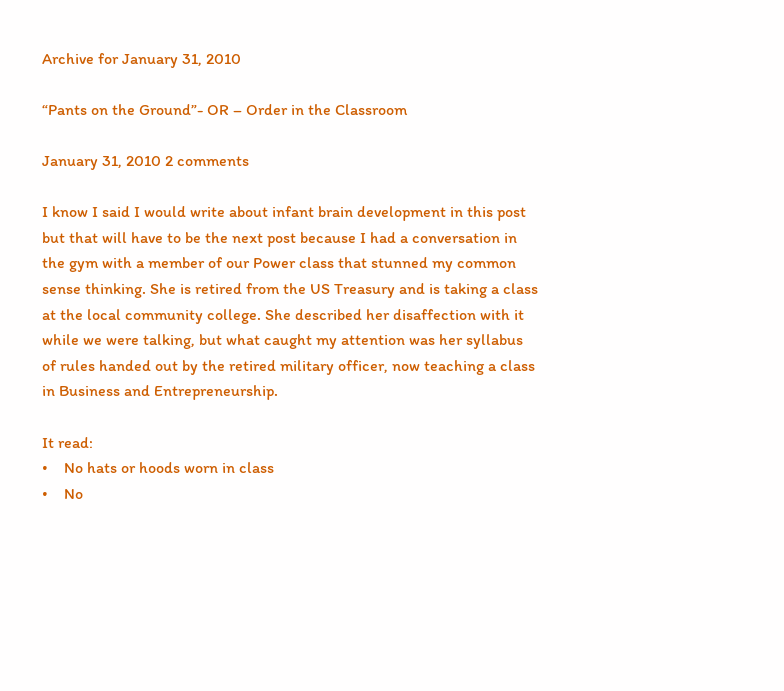Archive for January 31, 2010

“Pants on the Ground”- OR – Order in the Classroom

January 31, 2010 2 comments

I know I said I would write about infant brain development in this post but that will have to be the next post because I had a conversation in the gym with a member of our Power class that stunned my common sense thinking. She is retired from the US Treasury and is taking a class at the local community college. She described her disaffection with it while we were talking, but what caught my attention was her syllabus of rules handed out by the retired military officer, now teaching a class in Business and Entrepreneurship.

It read:
•    No hats or hoods worn in class
•    No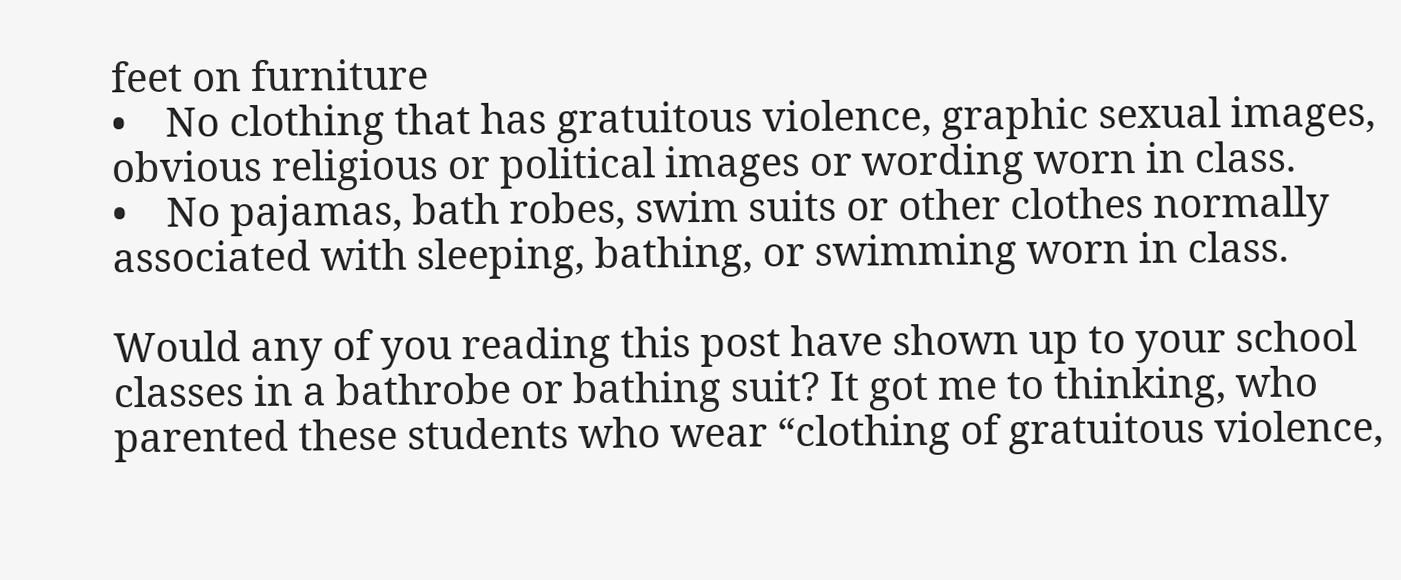feet on furniture
•    No clothing that has gratuitous violence, graphic sexual images, obvious religious or political images or wording worn in class.
•    No pajamas, bath robes, swim suits or other clothes normally associated with sleeping, bathing, or swimming worn in class.

Would any of you reading this post have shown up to your school classes in a bathrobe or bathing suit? It got me to thinking, who parented these students who wear “clothing of gratuitous violence,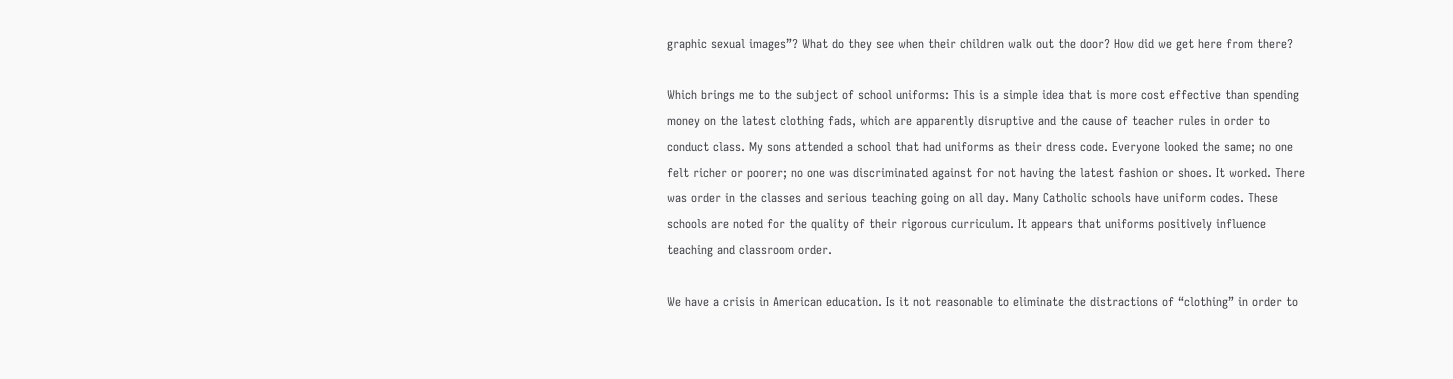graphic sexual images”? What do they see when their children walk out the door? How did we get here from there?

Which brings me to the subject of school uniforms: This is a simple idea that is more cost effective than spending money on the latest clothing fads, which are apparently disruptive and the cause of teacher rules in order to conduct class. My sons attended a school that had uniforms as their dress code. Everyone looked the same; no one felt richer or poorer; no one was discriminated against for not having the latest fashion or shoes. It worked. There was order in the classes and serious teaching going on all day. Many Catholic schools have uniform codes. These schools are noted for the quality of their rigorous curriculum. It appears that uniforms positively influence teaching and classroom order.

We have a crisis in American education. Is it not reasonable to eliminate the distractions of “clothing” in order to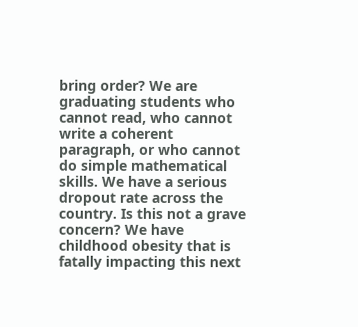bring order? We are graduating students who cannot read, who cannot write a coherent paragraph, or who cannot do simple mathematical skills. We have a serious dropout rate across the country. Is this not a grave concern? We have childhood obesity that is fatally impacting this next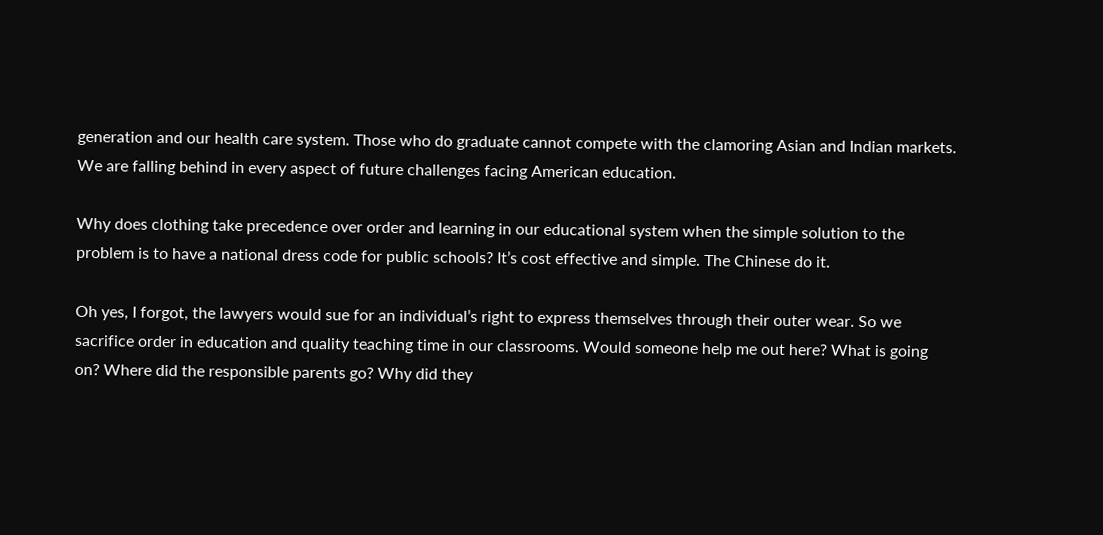generation and our health care system. Those who do graduate cannot compete with the clamoring Asian and Indian markets. We are falling behind in every aspect of future challenges facing American education.

Why does clothing take precedence over order and learning in our educational system when the simple solution to the problem is to have a national dress code for public schools? It’s cost effective and simple. The Chinese do it.

Oh yes, I forgot, the lawyers would sue for an individual’s right to express themselves through their outer wear. So we sacrifice order in education and quality teaching time in our classrooms. Would someone help me out here? What is going on? Where did the responsible parents go? Why did they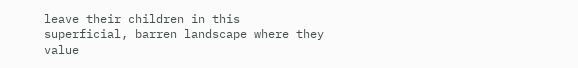leave their children in this superficial, barren landscape where they value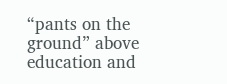“pants on the ground” above education and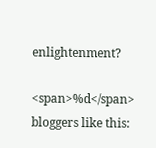enlightenment?

<span>%d</span> bloggers like this: